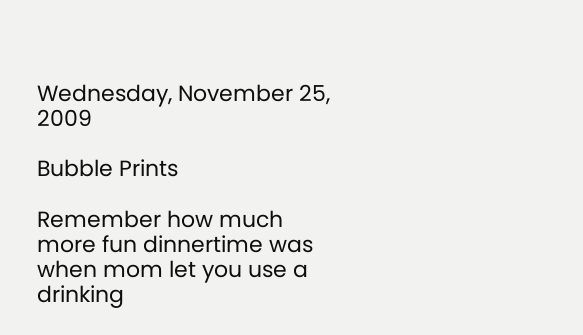Wednesday, November 25, 2009

Bubble Prints

Remember how much more fun dinnertime was when mom let you use a drinking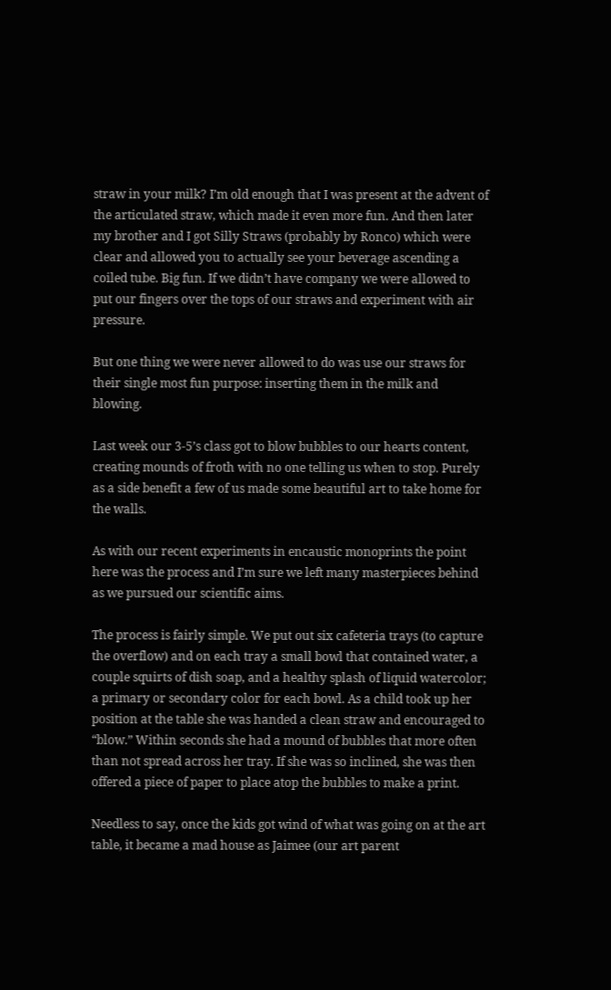straw in your milk? I’m old enough that I was present at the advent of the articulated straw, which made it even more fun. And then later my brother and I got Silly Straws (probably by Ronco) which were clear and allowed you to actually see your beverage ascending a coiled tube. Big fun. If we didn’t have company we were allowed to put our fingers over the tops of our straws and experiment with air pressure.

But one thing we were never allowed to do was use our straws for their single most fun purpose: inserting them in the milk and blowing.

Last week our 3-5’s class got to blow bubbles to our hearts content, creating mounds of froth with no one telling us when to stop. Purely as a side benefit a few of us made some beautiful art to take home for the walls.

As with our recent experiments in encaustic monoprints the point here was the process and I’m sure we left many masterpieces behind as we pursued our scientific aims.

The process is fairly simple. We put out six cafeteria trays (to capture the overflow) and on each tray a small bowl that contained water, a couple squirts of dish soap, and a healthy splash of liquid watercolor; a primary or secondary color for each bowl. As a child took up her position at the table she was handed a clean straw and encouraged to “blow.” Within seconds she had a mound of bubbles that more often than not spread across her tray. If she was so inclined, she was then offered a piece of paper to place atop the bubbles to make a print.

Needless to say, once the kids got wind of what was going on at the art table, it became a mad house as Jaimee (our art parent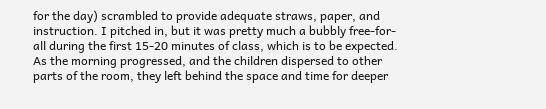for the day) scrambled to provide adequate straws, paper, and instruction. I pitched in, but it was pretty much a bubbly free-for-all during the first 15-20 minutes of class, which is to be expected. As the morning progressed, and the children dispersed to other parts of the room, they left behind the space and time for deeper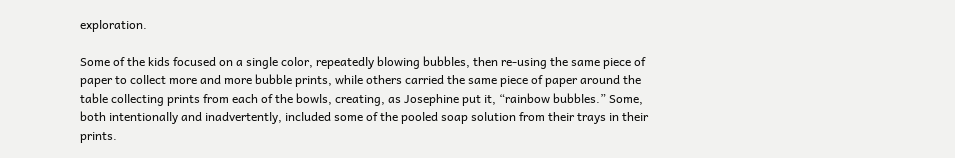exploration.

Some of the kids focused on a single color, repeatedly blowing bubbles, then re-using the same piece of paper to collect more and more bubble prints, while others carried the same piece of paper around the table collecting prints from each of the bowls, creating, as Josephine put it, “rainbow bubbles.” Some, both intentionally and inadvertently, included some of the pooled soap solution from their trays in their prints.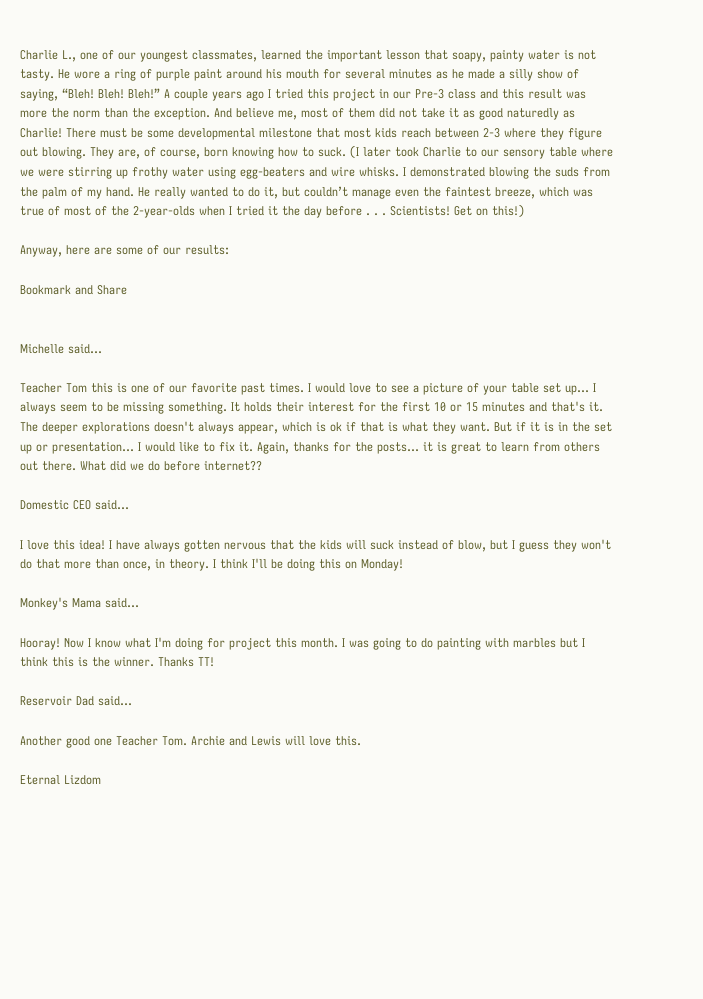Charlie L., one of our youngest classmates, learned the important lesson that soapy, painty water is not tasty. He wore a ring of purple paint around his mouth for several minutes as he made a silly show of saying, “Bleh! Bleh! Bleh!” A couple years ago I tried this project in our Pre-3 class and this result was more the norm than the exception. And believe me, most of them did not take it as good naturedly as Charlie! There must be some developmental milestone that most kids reach between 2-3 where they figure out blowing. They are, of course, born knowing how to suck. (I later took Charlie to our sensory table where we were stirring up frothy water using egg-beaters and wire whisks. I demonstrated blowing the suds from the palm of my hand. He really wanted to do it, but couldn’t manage even the faintest breeze, which was true of most of the 2-year-olds when I tried it the day before . . . Scientists! Get on this!)

Anyway, here are some of our results:

Bookmark and Share


Michelle said...

Teacher Tom this is one of our favorite past times. I would love to see a picture of your table set up... I always seem to be missing something. It holds their interest for the first 10 or 15 minutes and that's it. The deeper explorations doesn't always appear, which is ok if that is what they want. But if it is in the set up or presentation... I would like to fix it. Again, thanks for the posts... it is great to learn from others out there. What did we do before internet??

Domestic CEO said...

I love this idea! I have always gotten nervous that the kids will suck instead of blow, but I guess they won't do that more than once, in theory. I think I'll be doing this on Monday!

Monkey's Mama said...

Hooray! Now I know what I'm doing for project this month. I was going to do painting with marbles but I think this is the winner. Thanks TT!

Reservoir Dad said...

Another good one Teacher Tom. Archie and Lewis will love this.

Eternal Lizdom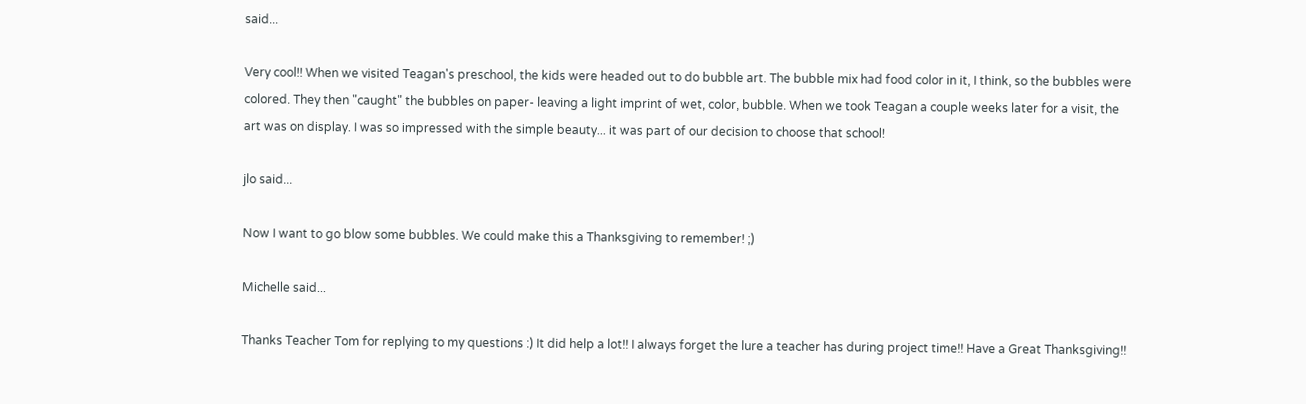said...

Very cool!! When we visited Teagan's preschool, the kids were headed out to do bubble art. The bubble mix had food color in it, I think, so the bubbles were colored. They then "caught" the bubbles on paper- leaving a light imprint of wet, color, bubble. When we took Teagan a couple weeks later for a visit, the art was on display. I was so impressed with the simple beauty... it was part of our decision to choose that school!

jlo said...

Now I want to go blow some bubbles. We could make this a Thanksgiving to remember! ;)

Michelle said...

Thanks Teacher Tom for replying to my questions :) It did help a lot!! I always forget the lure a teacher has during project time!! Have a Great Thanksgiving!!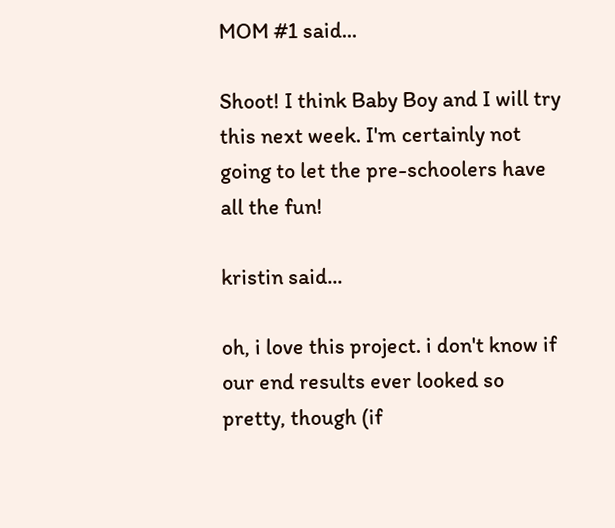MOM #1 said...

Shoot! I think Baby Boy and I will try this next week. I'm certainly not going to let the pre-schoolers have all the fun!

kristin said...

oh, i love this project. i don't know if our end results ever looked so pretty, though (if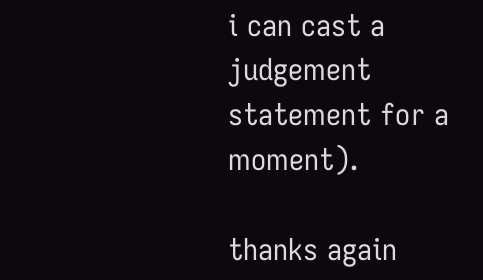i can cast a judgement statement for a moment).

thanks again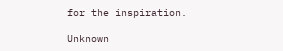for the inspiration.

Unknown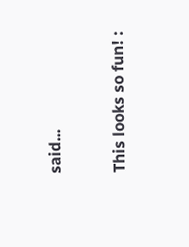said...

This looks so fun! :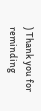) Thank you for reminding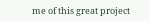me of this great project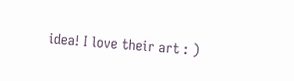idea! I love their art : )